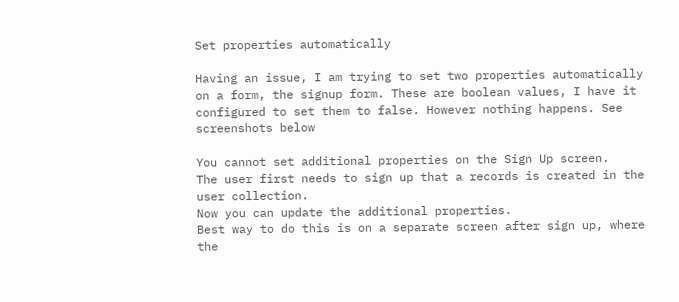Set properties automatically

Having an issue, I am trying to set two properties automatically on a form, the signup form. These are boolean values, I have it configured to set them to false. However nothing happens. See screenshots below

You cannot set additional properties on the Sign Up screen.
The user first needs to sign up that a records is created in the user collection.
Now you can update the additional properties.
Best way to do this is on a separate screen after sign up, where the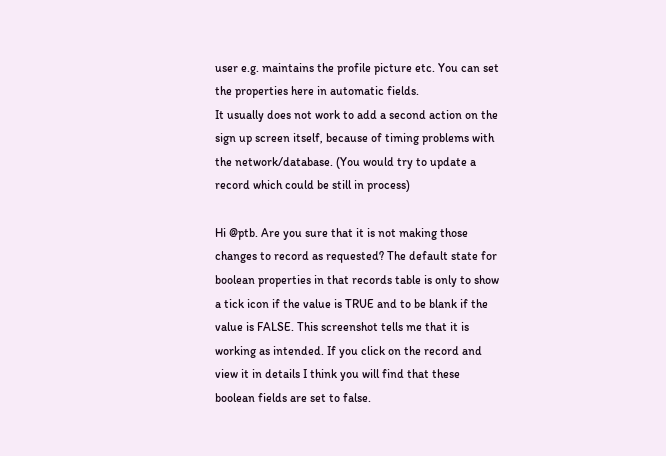user e.g. maintains the profile picture etc. You can set the properties here in automatic fields.
It usually does not work to add a second action on the sign up screen itself, because of timing problems with the network/database. (You would try to update a record which could be still in process)

Hi @ptb. Are you sure that it is not making those changes to record as requested? The default state for boolean properties in that records table is only to show a tick icon if the value is TRUE and to be blank if the value is FALSE. This screenshot tells me that it is working as intended. If you click on the record and view it in details I think you will find that these boolean fields are set to false.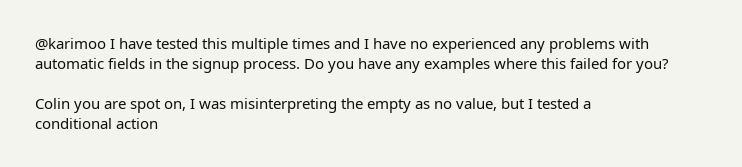@karimoo I have tested this multiple times and I have no experienced any problems with automatic fields in the signup process. Do you have any examples where this failed for you?

Colin you are spot on, I was misinterpreting the empty as no value, but I tested a conditional action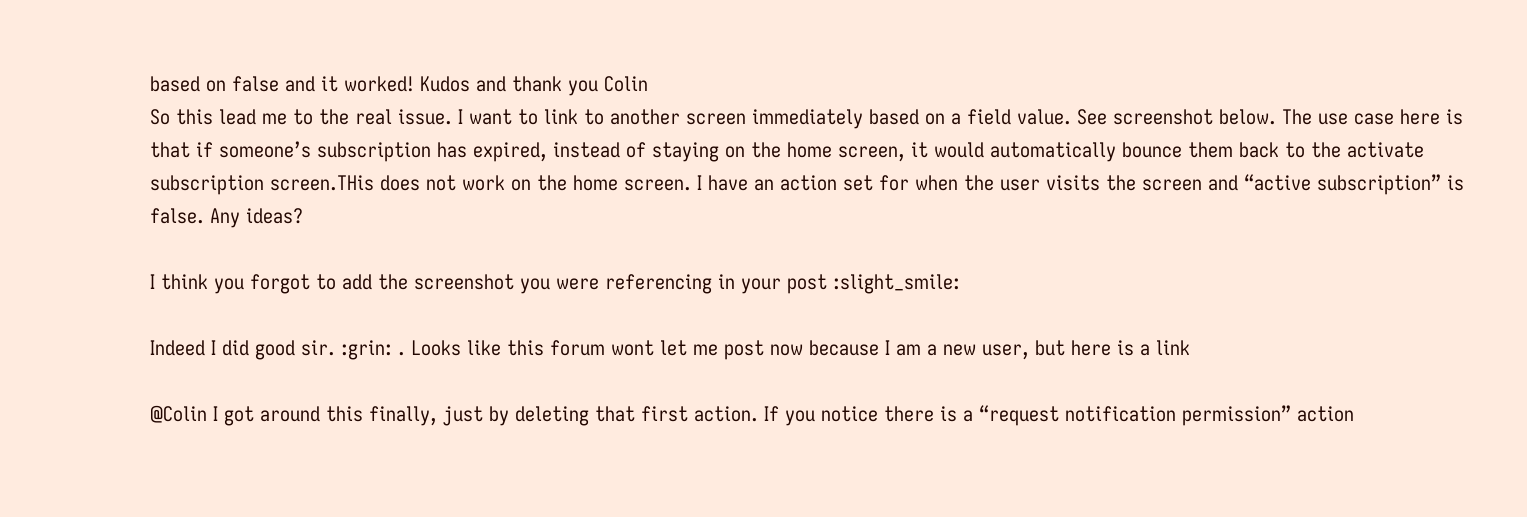based on false and it worked! Kudos and thank you Colin
So this lead me to the real issue. I want to link to another screen immediately based on a field value. See screenshot below. The use case here is that if someone’s subscription has expired, instead of staying on the home screen, it would automatically bounce them back to the activate subscription screen.THis does not work on the home screen. I have an action set for when the user visits the screen and “active subscription” is false. Any ideas?

I think you forgot to add the screenshot you were referencing in your post :slight_smile:

Indeed I did good sir. :grin: . Looks like this forum wont let me post now because I am a new user, but here is a link

@Colin I got around this finally, just by deleting that first action. If you notice there is a “request notification permission” action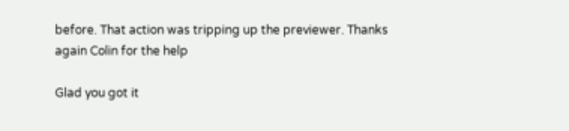before. That action was tripping up the previewer. Thanks again Colin for the help

Glad you got it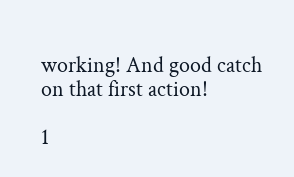working! And good catch on that first action!

1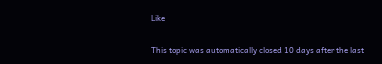Like

This topic was automatically closed 10 days after the last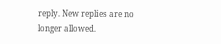reply. New replies are no longer allowed.